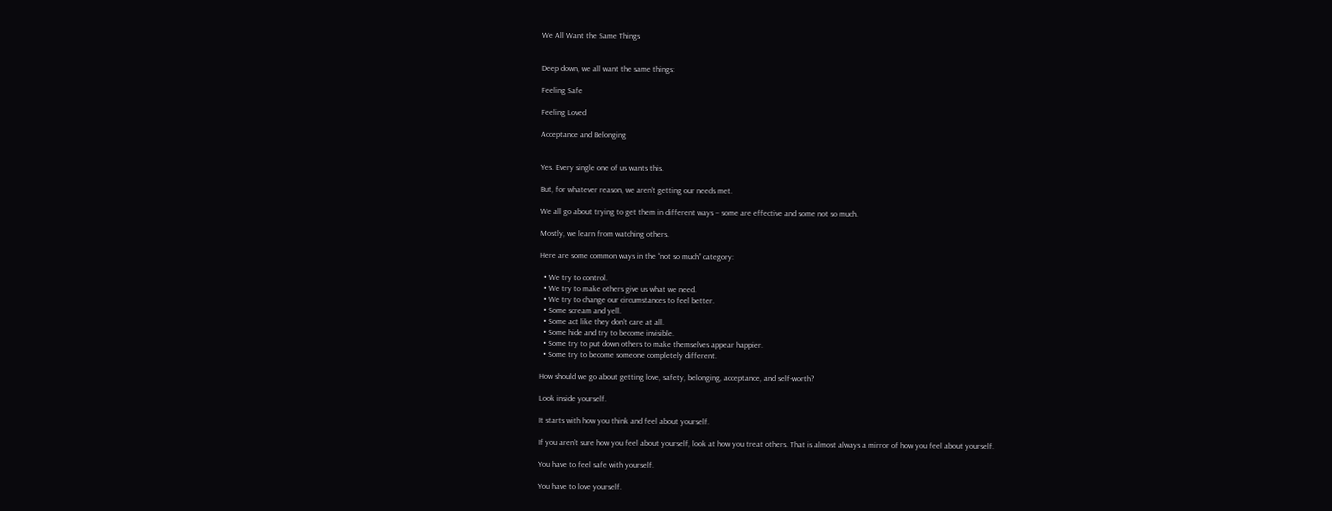We All Want the Same Things


Deep down, we all want the same things:

Feeling Safe

Feeling Loved

Acceptance and Belonging


Yes. Every single one of us wants this.

But, for whatever reason, we aren’t getting our needs met.

We all go about trying to get them in different ways – some are effective and some not so much.

Mostly, we learn from watching others.

Here are some common ways in the “not so much” category:

  • We try to control.
  • We try to make others give us what we need.
  • We try to change our circumstances to feel better.
  • Some scream and yell.
  • Some act like they don’t care at all.
  • Some hide and try to become invisible.
  • Some try to put down others to make themselves appear happier.
  • Some try to become someone completely different.

How should we go about getting love, safety, belonging, acceptance, and self-worth?

Look inside yourself.

It starts with how you think and feel about yourself.

If you aren’t sure how you feel about yourself, look at how you treat others. That is almost always a mirror of how you feel about yourself.

You have to feel safe with yourself.

You have to love yourself.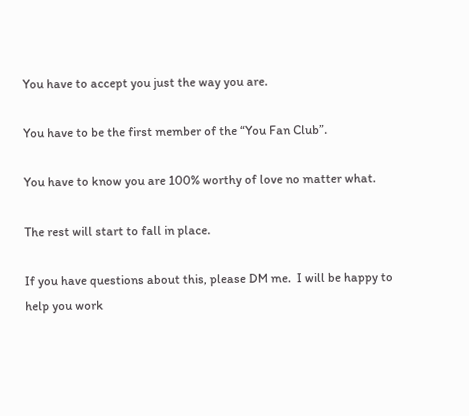You have to accept you just the way you are.

You have to be the first member of the “You Fan Club”.

You have to know you are 100% worthy of love no matter what.

The rest will start to fall in place.

If you have questions about this, please DM me.  I will be happy to help you work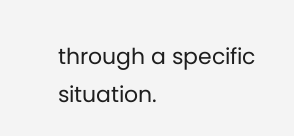through a specific situation.